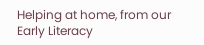Helping at home, from our Early Literacy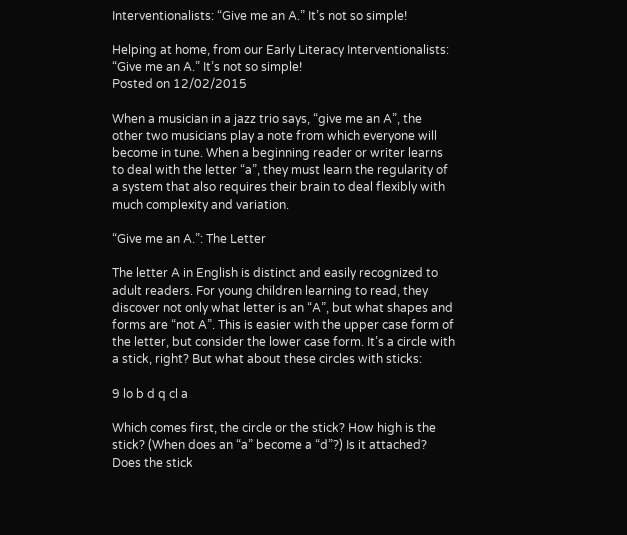Interventionalists: “Give me an A.” It’s not so simple!

Helping at home, from our Early Literacy Interventionalists: “Give me an A.” It’s not so simple!
Posted on 12/02/2015

When a musician in a jazz trio says, “give me an A”, the other two musicians play a note from which everyone will become in tune. When a beginning reader or writer learns to deal with the letter “a”, they must learn the regularity of a system that also requires their brain to deal flexibly with much complexity and variation.

“Give me an A.”: The Letter

The letter A in English is distinct and easily recognized to adult readers. For young children learning to read, they discover not only what letter is an “A”, but what shapes and forms are “not A”. This is easier with the upper case form of the letter, but consider the lower case form. It’s a circle with a stick, right? But what about these circles with sticks:

9 lo b d q cl a

Which comes first, the circle or the stick? How high is the stick? (When does an “a” become a “d”?) Is it attached? Does the stick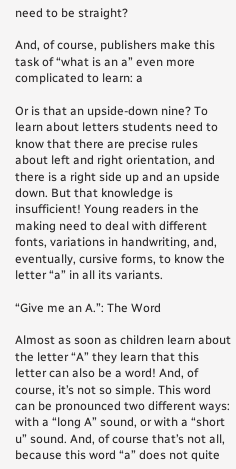need to be straight?

And, of course, publishers make this task of “what is an a” even more complicated to learn: a

Or is that an upside-down nine? To learn about letters students need to know that there are precise rules about left and right orientation, and there is a right side up and an upside down. But that knowledge is insufficient! Young readers in the making need to deal with different fonts, variations in handwriting, and, eventually, cursive forms, to know the letter “a” in all its variants.

“Give me an A.”: The Word

Almost as soon as children learn about the letter “A” they learn that this letter can also be a word! And, of course, it’s not so simple. This word can be pronounced two different ways: with a “long A” sound, or with a “short u” sound. And, of course that’s not all, because this word “a” does not quite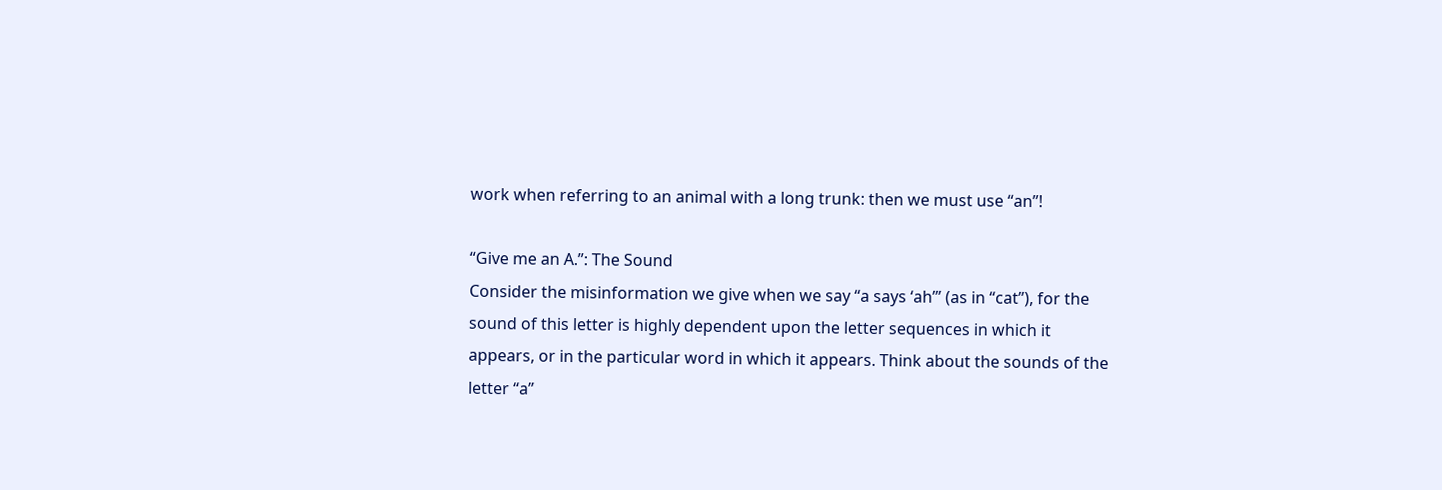work when referring to an animal with a long trunk: then we must use “an”!

“Give me an A.”: The Sound
Consider the misinformation we give when we say “a says ‘ah’” (as in “cat”), for the sound of this letter is highly dependent upon the letter sequences in which it appears, or in the particular word in which it appears. Think about the sounds of the letter “a”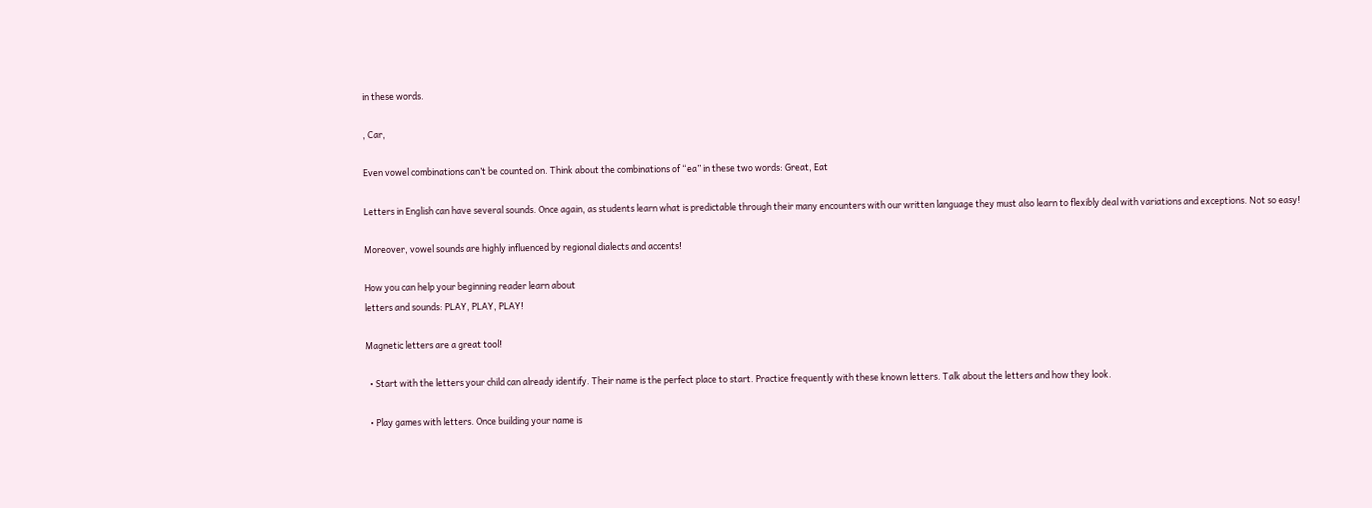in these words.

, Car,

Even vowel combinations can’t be counted on. Think about the combinations of “ea” in these two words: Great, Eat

Letters in English can have several sounds. Once again, as students learn what is predictable through their many encounters with our written language they must also learn to flexibly deal with variations and exceptions. Not so easy!

Moreover, vowel sounds are highly influenced by regional dialects and accents!

How you can help your beginning reader learn about
letters and sounds: PLAY, PLAY, PLAY!

Magnetic letters are a great tool!

  • Start with the letters your child can already identify. Their name is the perfect place to start. Practice frequently with these known letters. Talk about the letters and how they look.

  • Play games with letters. Once building your name is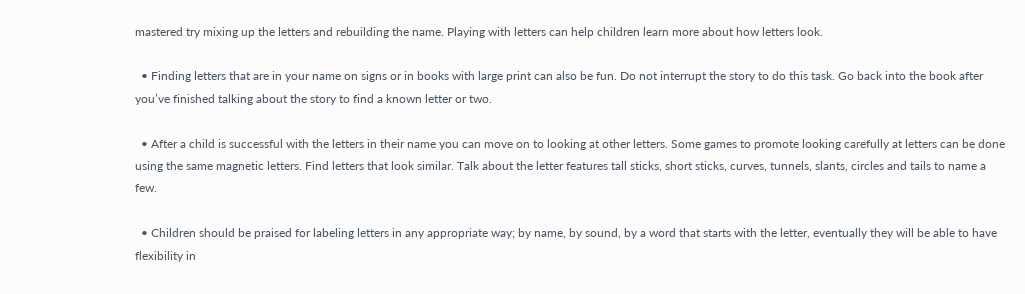mastered try mixing up the letters and rebuilding the name. Playing with letters can help children learn more about how letters look.

  • Finding letters that are in your name on signs or in books with large print can also be fun. Do not interrupt the story to do this task. Go back into the book after you’ve finished talking about the story to find a known letter or two.

  • After a child is successful with the letters in their name you can move on to looking at other letters. Some games to promote looking carefully at letters can be done using the same magnetic letters. Find letters that look similar. Talk about the letter features tall sticks, short sticks, curves, tunnels, slants, circles and tails to name a few.

  • Children should be praised for labeling letters in any appropriate way; by name, by sound, by a word that starts with the letter, eventually they will be able to have flexibility in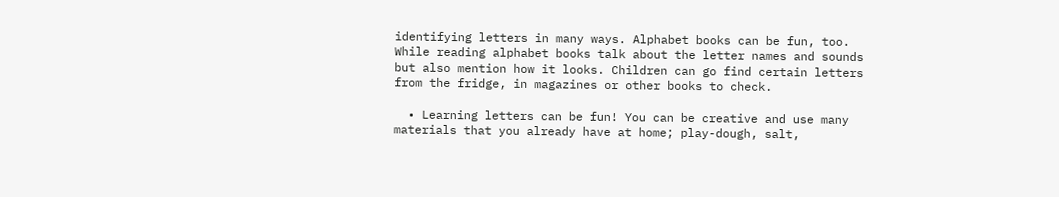identifying letters in many ways. Alphabet books can be fun, too. While reading alphabet books talk about the letter names and sounds but also mention how it looks. Children can go find certain letters from the fridge, in magazines or other books to check.

  • Learning letters can be fun! You can be creative and use many materials that you already have at home; play-dough, salt,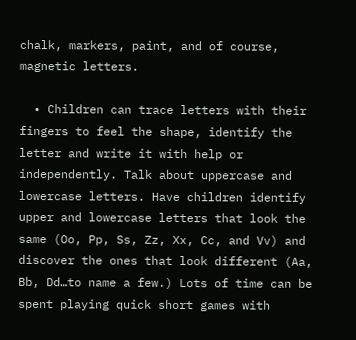chalk, markers, paint, and of course, magnetic letters.

  • Children can trace letters with their fingers to feel the shape, identify the letter and write it with help or independently. Talk about uppercase and lowercase letters. Have children identify upper and lowercase letters that look the same (Oo, Pp, Ss, Zz, Xx, Cc, and Vv) and discover the ones that look different (Aa, Bb, Dd…to name a few.) Lots of time can be spent playing quick short games with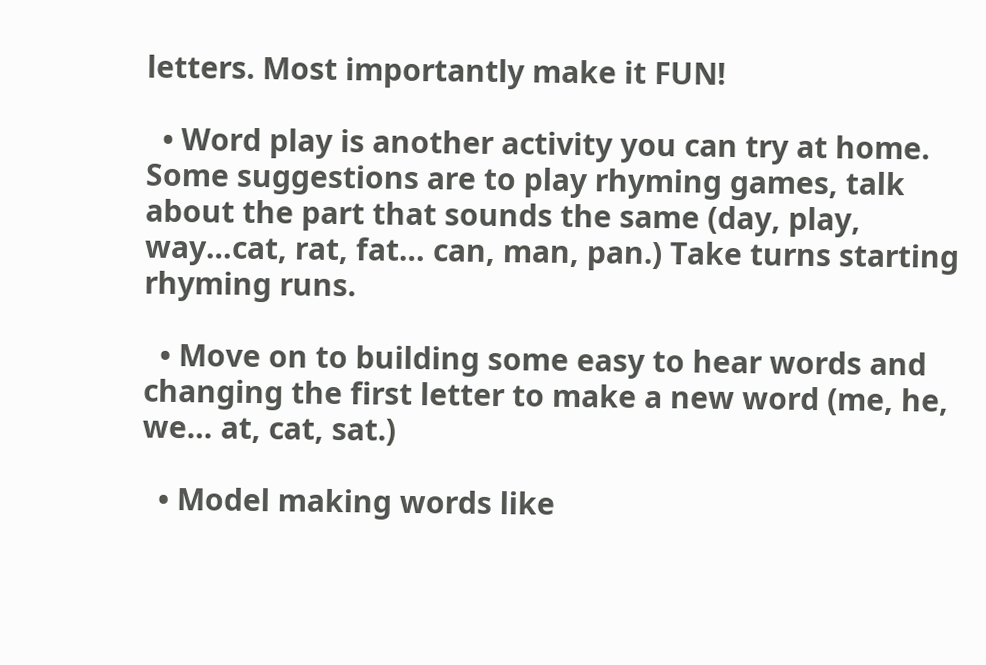letters. Most importantly make it FUN!

  • Word play is another activity you can try at home. Some suggestions are to play rhyming games, talk about the part that sounds the same (day, play, way…cat, rat, fat… can, man, pan.) Take turns starting rhyming runs.

  • Move on to building some easy to hear words and changing the first letter to make a new word (me, he, we… at, cat, sat.)

  • Model making words like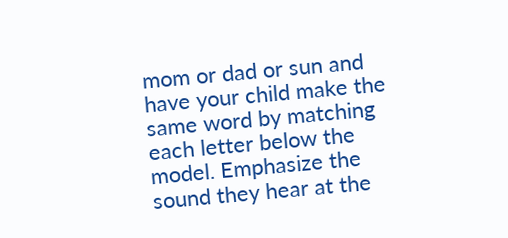mom or dad or sun and have your child make the same word by matching each letter below the model. Emphasize the sound they hear at the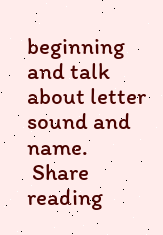beginning and talk about letter sound and name.
 Share reading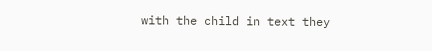with the child in text they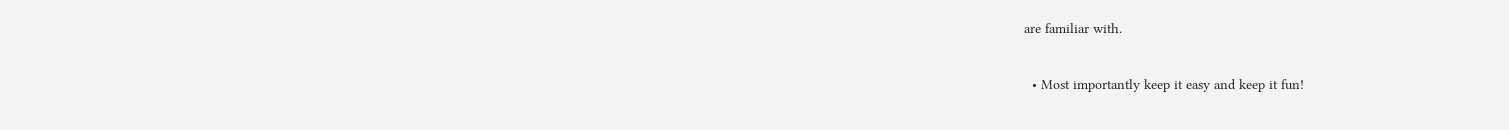are familiar with.

  • Most importantly keep it easy and keep it fun!